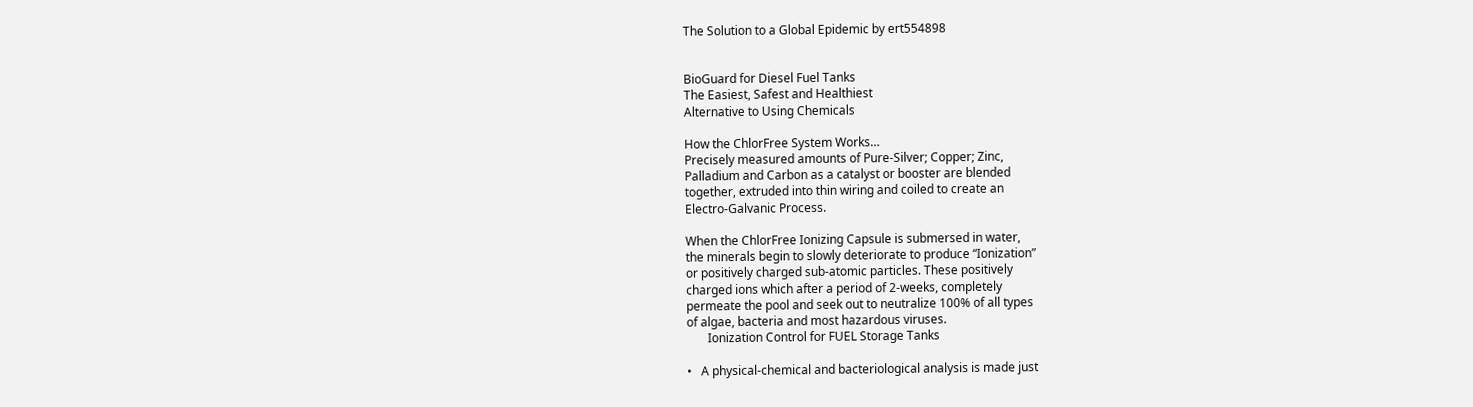The Solution to a Global Epidemic by ert554898


BioGuard for Diesel Fuel Tanks
The Easiest, Safest and Healthiest
Alternative to Using Chemicals

How the ChlorFree System Works…
Precisely measured amounts of Pure-Silver; Copper; Zinc,
Palladium and Carbon as a catalyst or booster are blended
together, extruded into thin wiring and coiled to create an
Electro-Galvanic Process.

When the ChlorFree Ionizing Capsule is submersed in water,
the minerals begin to slowly deteriorate to produce “Ionization”
or positively charged sub-atomic particles. These positively
charged ions which after a period of 2-weeks, completely
permeate the pool and seek out to neutralize 100% of all types
of algae, bacteria and most hazardous viruses.
       Ionization Control for FUEL Storage Tanks

•   A physical-chemical and bacteriological analysis is made just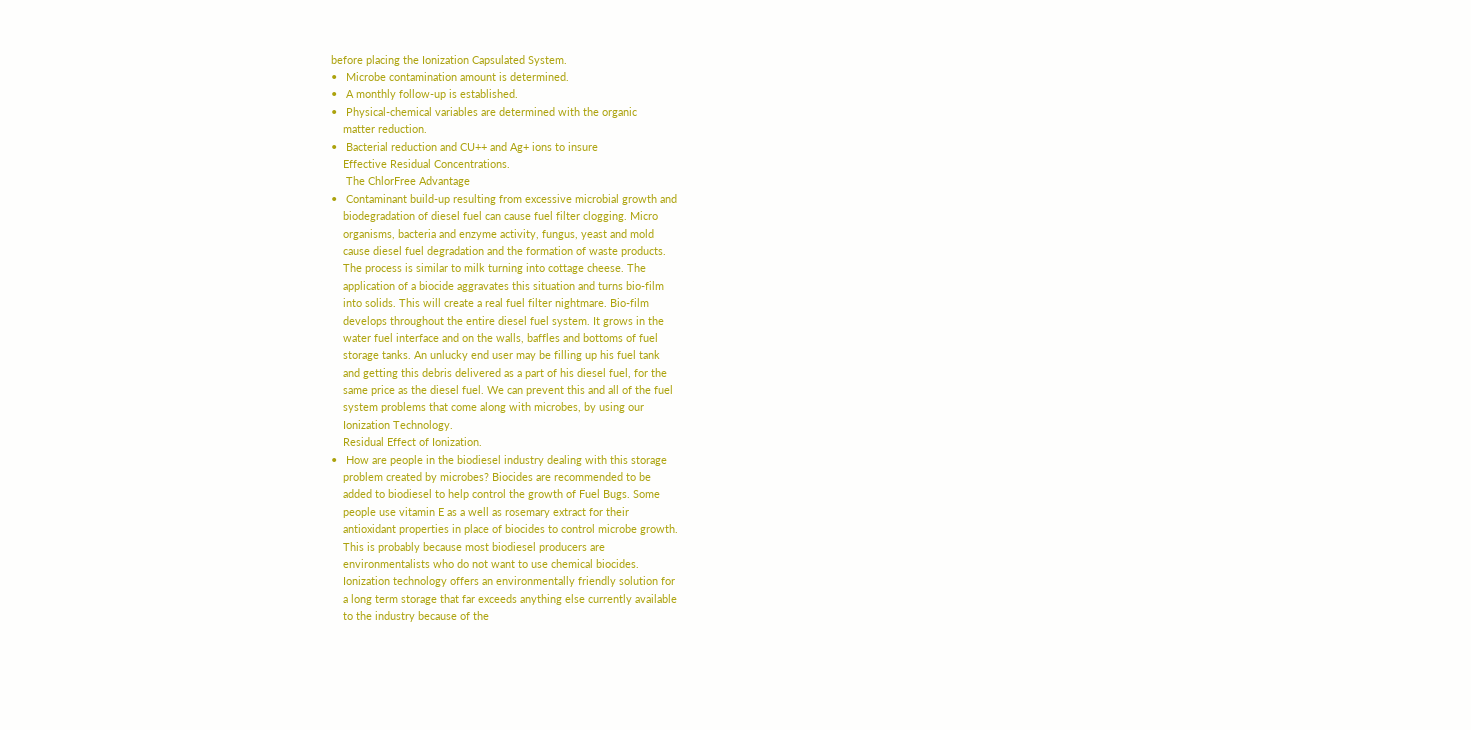before placing the Ionization Capsulated System.
•   Microbe contamination amount is determined.
•   A monthly follow-up is established.
•   Physical-chemical variables are determined with the organic
    matter reduction.
•   Bacterial reduction and CU++ and Ag+ ions to insure
    Effective Residual Concentrations.
     The ChlorFree Advantage
•   Contaminant build-up resulting from excessive microbial growth and
    biodegradation of diesel fuel can cause fuel filter clogging. Micro
    organisms, bacteria and enzyme activity, fungus, yeast and mold
    cause diesel fuel degradation and the formation of waste products.
    The process is similar to milk turning into cottage cheese. The
    application of a biocide aggravates this situation and turns bio-film
    into solids. This will create a real fuel filter nightmare. Bio-film
    develops throughout the entire diesel fuel system. It grows in the
    water fuel interface and on the walls, baffles and bottoms of fuel
    storage tanks. An unlucky end user may be filling up his fuel tank
    and getting this debris delivered as a part of his diesel fuel, for the
    same price as the diesel fuel. We can prevent this and all of the fuel
    system problems that come along with microbes, by using our
    Ionization Technology.
    Residual Effect of Ionization.
•   How are people in the biodiesel industry dealing with this storage
    problem created by microbes? Biocides are recommended to be
    added to biodiesel to help control the growth of Fuel Bugs. Some
    people use vitamin E as a well as rosemary extract for their
    antioxidant properties in place of biocides to control microbe growth.
    This is probably because most biodiesel producers are
    environmentalists who do not want to use chemical biocides.
    Ionization technology offers an environmentally friendly solution for
    a long term storage that far exceeds anything else currently available
    to the industry because of the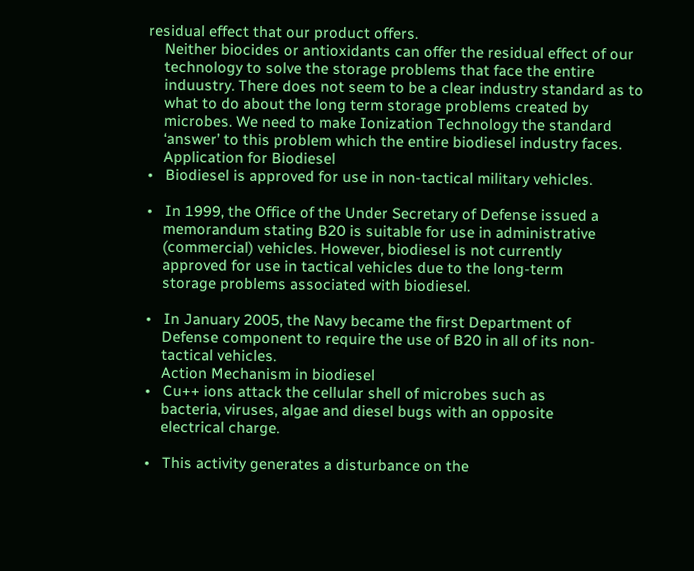residual effect that our product offers.
    Neither biocides or antioxidants can offer the residual effect of our
    technology to solve the storage problems that face the entire
    induustry. There does not seem to be a clear industry standard as to
    what to do about the long term storage problems created by
    microbes. We need to make Ionization Technology the standard
    ‘answer’ to this problem which the entire biodiesel industry faces.
    Application for Biodiesel
•   Biodiesel is approved for use in non-tactical military vehicles.

•   In 1999, the Office of the Under Secretary of Defense issued a
    memorandum stating B20 is suitable for use in administrative
    (commercial) vehicles. However, biodiesel is not currently
    approved for use in tactical vehicles due to the long-term
    storage problems associated with biodiesel.

•   In January 2005, the Navy became the first Department of
    Defense component to require the use of B20 in all of its non-
    tactical vehicles.
    Action Mechanism in biodiesel
•   Cu++ ions attack the cellular shell of microbes such as
    bacteria, viruses, algae and diesel bugs with an opposite
    electrical charge.

•   This activity generates a disturbance on the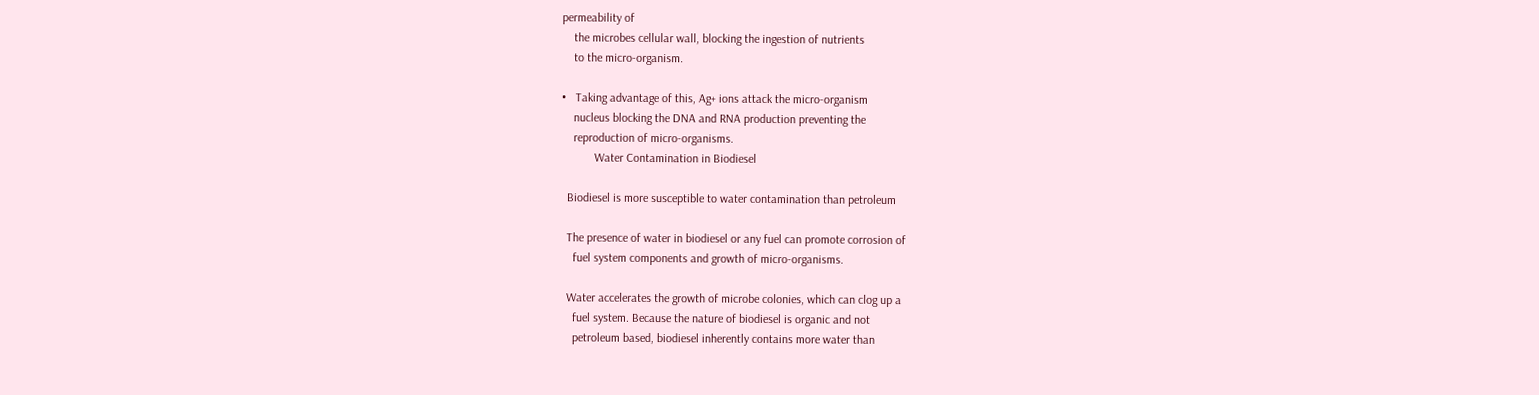permeability of
    the microbes cellular wall, blocking the ingestion of nutrients
    to the micro-organism.

•   Taking advantage of this, Ag+ ions attack the micro-organism
    nucleus blocking the DNA and RNA production preventing the
    reproduction of micro-organisms.
           Water Contamination in Biodiesel

  Biodiesel is more susceptible to water contamination than petroleum

  The presence of water in biodiesel or any fuel can promote corrosion of
    fuel system components and growth of micro-organisms.

  Water accelerates the growth of microbe colonies, which can clog up a
    fuel system. Because the nature of biodiesel is organic and not
    petroleum based, biodiesel inherently contains more water than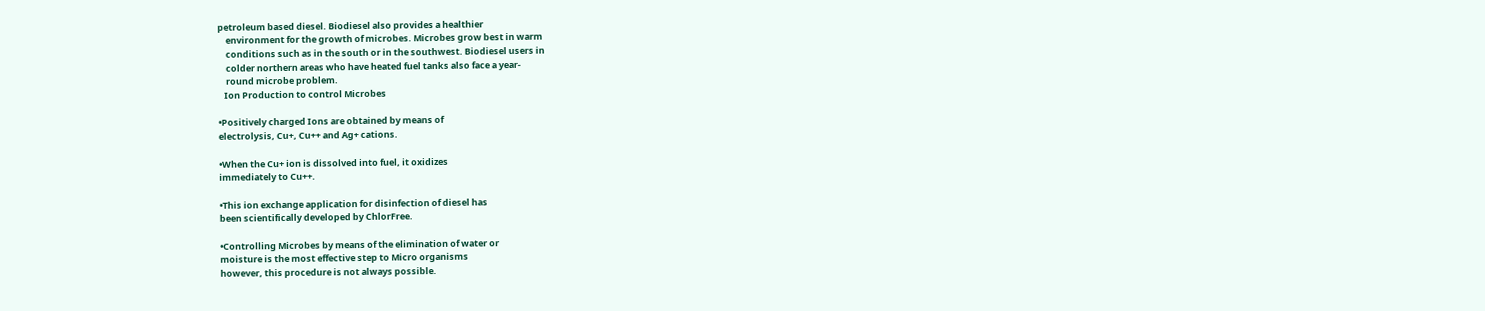petroleum based diesel. Biodiesel also provides a healthier
    environment for the growth of microbes. Microbes grow best in warm
    conditions such as in the south or in the southwest. Biodiesel users in
    colder northern areas who have heated fuel tanks also face a year-
    round microbe problem.
   Ion Production to control Microbes

•Positively charged Ions are obtained by means of
electrolysis, Cu+, Cu++ and Ag+ cations.

•When the Cu+ ion is dissolved into fuel, it oxidizes
immediately to Cu++.

•This ion exchange application for disinfection of diesel has
been scientifically developed by ChlorFree.

•Controlling Microbes by means of the elimination of water or
moisture is the most effective step to Micro organisms
however, this procedure is not always possible.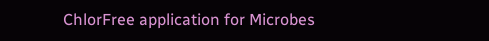ChlorFree application for Microbes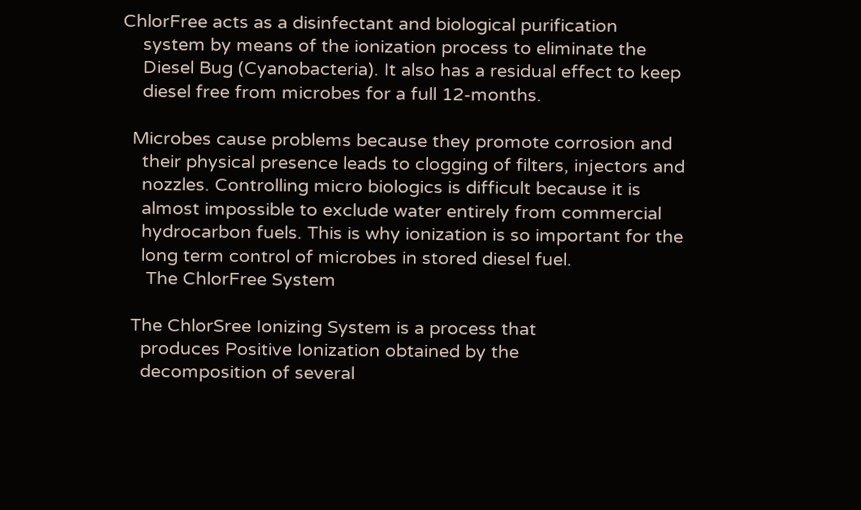ChlorFree acts as a disinfectant and biological purification
    system by means of the ionization process to eliminate the
    Diesel Bug (Cyanobacteria). It also has a residual effect to keep
    diesel free from microbes for a full 12-months.

  Microbes cause problems because they promote corrosion and
    their physical presence leads to clogging of filters, injectors and
    nozzles. Controlling micro biologics is difficult because it is
    almost impossible to exclude water entirely from commercial
    hydrocarbon fuels. This is why ionization is so important for the
    long term control of microbes in stored diesel fuel.
     The ChlorFree System

  The ChlorSree Ionizing System is a process that
    produces Positive Ionization obtained by the
    decomposition of several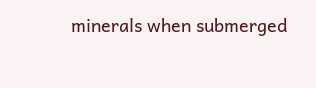minerals when submerged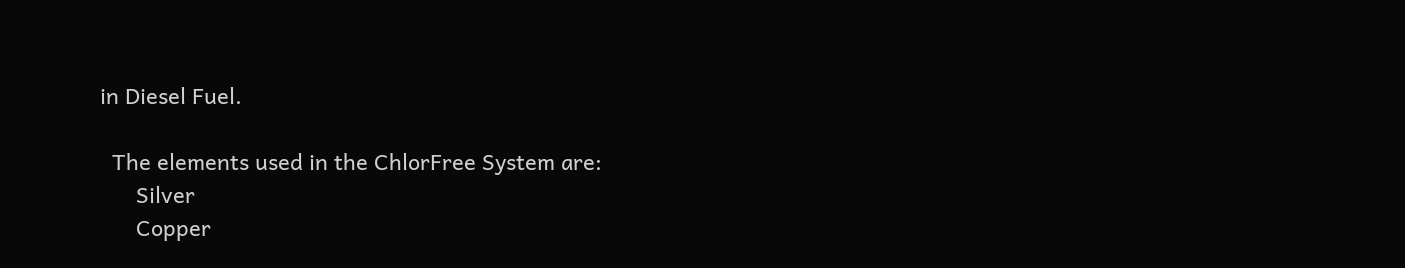in Diesel Fuel.

  The elements used in the ChlorFree System are:
      Silver
      Copper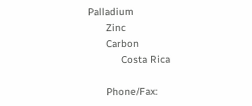Palladium
      Zinc
      Carbon
           Costa Rica

      Phone/Fax: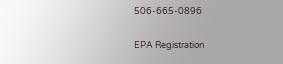506-665-0896

EPA Registration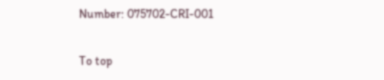Number: 075702-CRI-001

To top